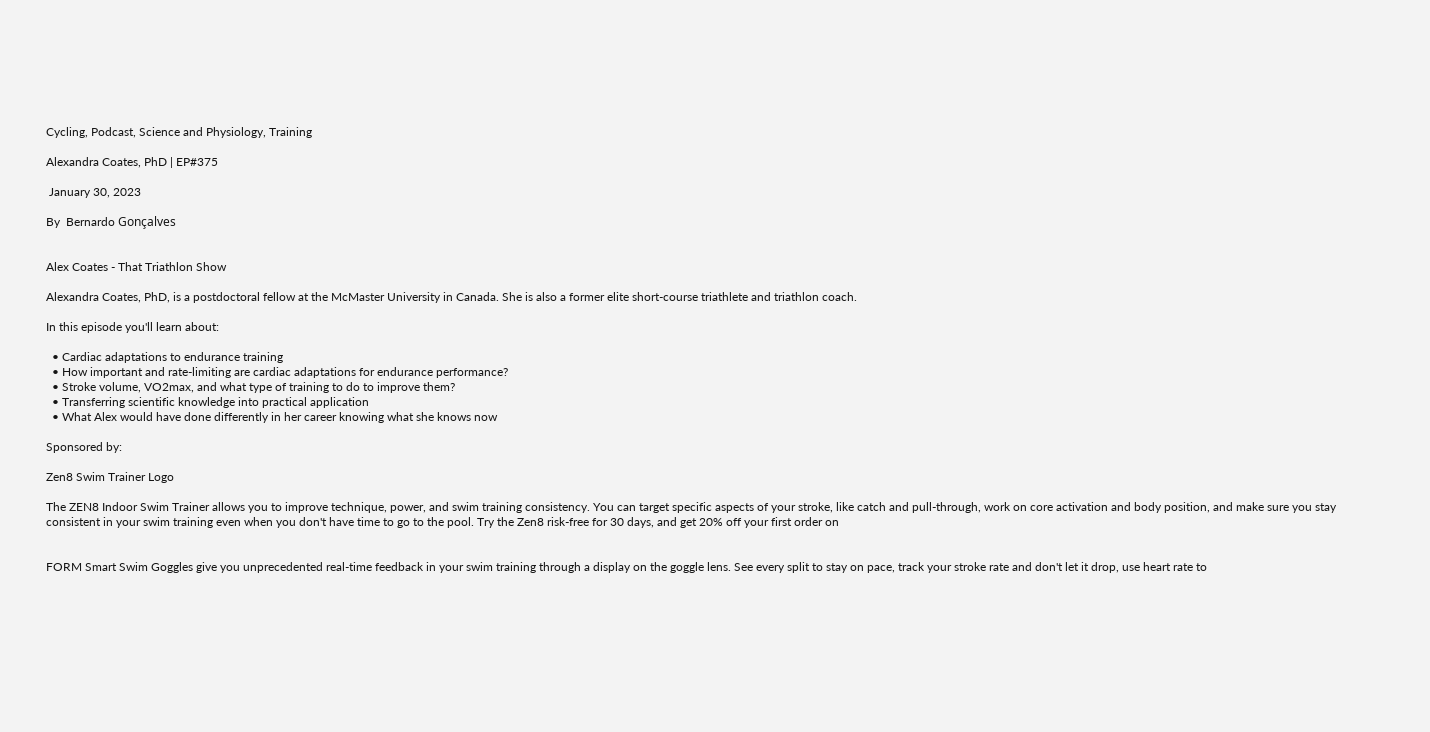Cycling, Podcast, Science and Physiology, Training

Alexandra Coates, PhD | EP#375

 January 30, 2023

By  Bernardo Gonçalves


Alex Coates - That Triathlon Show

Alexandra Coates, PhD, is a postdoctoral fellow at the McMaster University in Canada. She is also a former elite short-course triathlete and triathlon coach.

In this episode you'll learn about:

  • Cardiac adaptations to endurance training
  • How important and rate-limiting are cardiac adaptations for endurance performance?
  • Stroke volume, VO2max, and what type of training to do to improve them?
  • Transferring scientific knowledge into practical application
  • What Alex would have done differently in her career knowing what she knows now

Sponsored by:

Zen8 Swim Trainer Logo

The ZEN8 Indoor Swim Trainer allows you to improve technique, power, and swim training consistency. You can target specific aspects of your stroke, like catch and pull-through, work on core activation and body position, and make sure you stay consistent in your swim training even when you don't have time to go to the pool. Try the Zen8 risk-free for 30 days, and get 20% off your first order on


FORM Smart Swim Goggles give you unprecedented real-time feedback in your swim training through a display on the goggle lens. See every split to stay on pace, track your stroke rate and don't let it drop, use heart rate to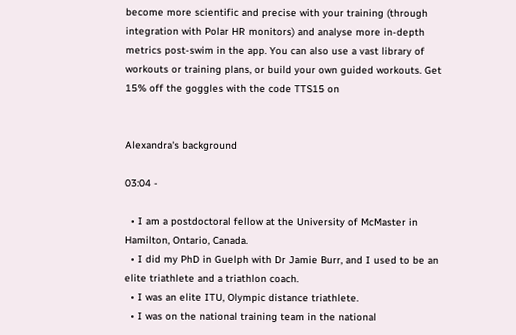become more scientific and precise with your training (through integration with Polar HR monitors) and analyse more in-depth metrics post-swim in the app. You can also use a vast library of workouts or training plans, or build your own guided workouts. Get 15% off the goggles with the code TTS15 on


Alexandra's background

03:04 -

  • I am a postdoctoral fellow at the University of McMaster in Hamilton, Ontario, Canada.
  • I did my PhD in Guelph with Dr Jamie Burr, and I used to be an elite triathlete and a triathlon coach.
  • I was an elite ITU, Olympic distance triathlete.
  • I was on the national training team in the national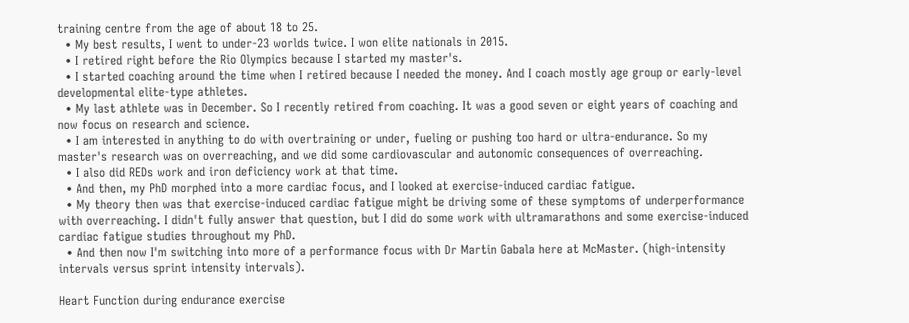training centre from the age of about 18 to 25.
  • My best results, I went to under-23 worlds twice. I won elite nationals in 2015.
  • I retired right before the Rio Olympics because I started my master's.
  • I started coaching around the time when I retired because I needed the money. And I coach mostly age group or early-level developmental elite-type athletes.
  • My last athlete was in December. So I recently retired from coaching. It was a good seven or eight years of coaching and now focus on research and science.
  • I am interested in anything to do with overtraining or under, fueling or pushing too hard or ultra-endurance. So my master's research was on overreaching, and we did some cardiovascular and autonomic consequences of overreaching.
  • I also did REDs work and iron deficiency work at that time.
  • And then, my PhD morphed into a more cardiac focus, and I looked at exercise-induced cardiac fatigue.
  • My theory then was that exercise-induced cardiac fatigue might be driving some of these symptoms of underperformance with overreaching. I didn't fully answer that question, but I did do some work with ultramarathons and some exercise-induced cardiac fatigue studies throughout my PhD.
  • And then now I'm switching into more of a performance focus with Dr Martin Gabala here at McMaster. (high-intensity intervals versus sprint intensity intervals).

Heart Function during endurance exercise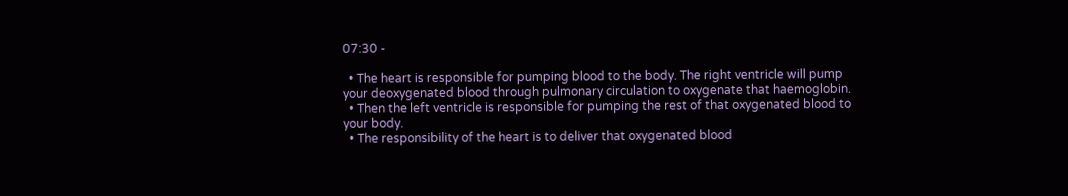07:30 -

  • The heart is responsible for pumping blood to the body. The right ventricle will pump your deoxygenated blood through pulmonary circulation to oxygenate that haemoglobin.
  • Then the left ventricle is responsible for pumping the rest of that oxygenated blood to your body.
  • The responsibility of the heart is to deliver that oxygenated blood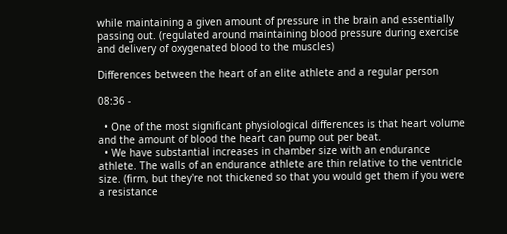while maintaining a given amount of pressure in the brain and essentially passing out. (regulated around maintaining blood pressure during exercise and delivery of oxygenated blood to the muscles)

Differences between the heart of an elite athlete and a regular person

08:36 -

  • One of the most significant physiological differences is that heart volume and the amount of blood the heart can pump out per beat.
  • We have substantial increases in chamber size with an endurance athlete. The walls of an endurance athlete are thin relative to the ventricle size. (firm, but they're not thickened so that you would get them if you were a resistance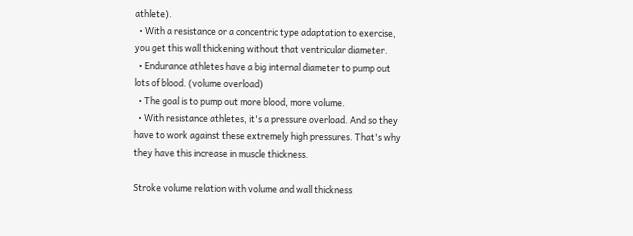athlete).
  • With a resistance or a concentric type adaptation to exercise, you get this wall thickening without that ventricular diameter.
  • Endurance athletes have a big internal diameter to pump out lots of blood. (volume overload)
  • The goal is to pump out more blood, more volume.
  • With resistance athletes, it's a pressure overload. And so they have to work against these extremely high pressures. That's why they have this increase in muscle thickness.

Stroke volume relation with volume and wall thickness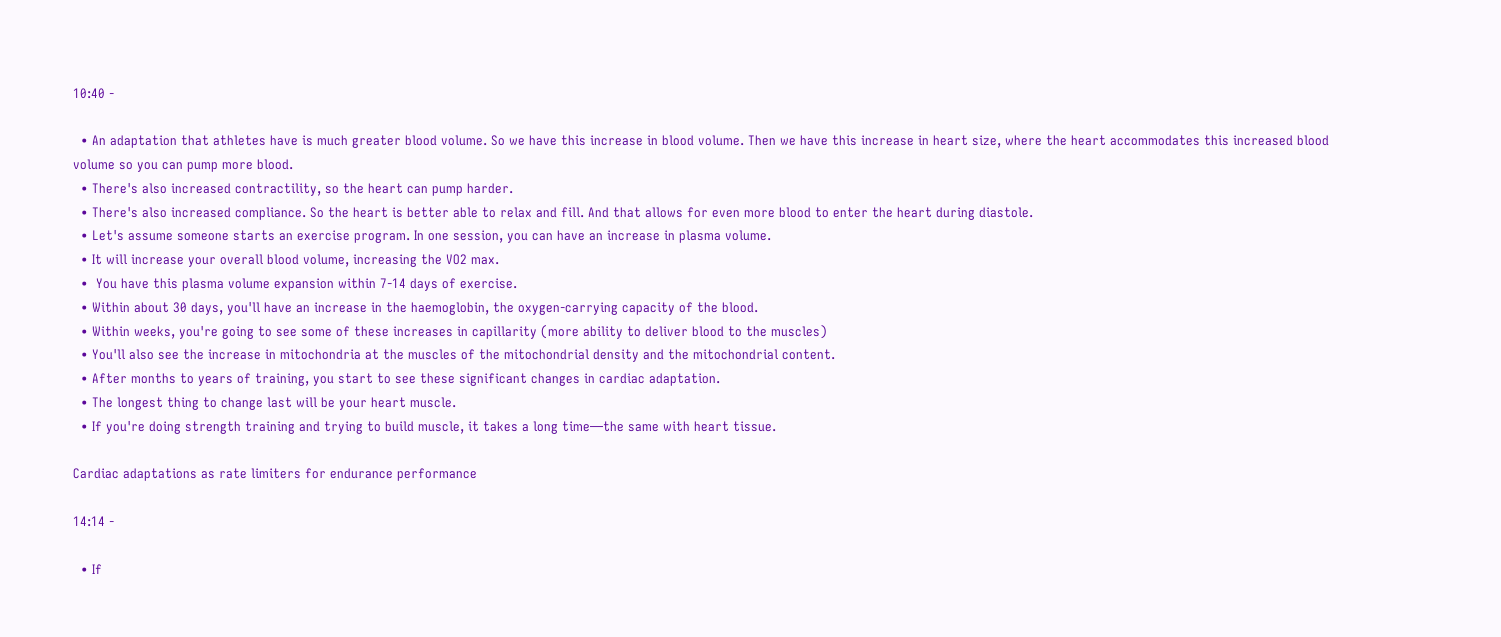10:40 -

  • An adaptation that athletes have is much greater blood volume. So we have this increase in blood volume. Then we have this increase in heart size, where the heart accommodates this increased blood volume so you can pump more blood.
  • There's also increased contractility, so the heart can pump harder.
  • There's also increased compliance. So the heart is better able to relax and fill. And that allows for even more blood to enter the heart during diastole.
  • Let's assume someone starts an exercise program. In one session, you can have an increase in plasma volume.
  • It will increase your overall blood volume, increasing the VO2 max.
  •  You have this plasma volume expansion within 7-14 days of exercise.
  • Within about 30 days, you'll have an increase in the haemoglobin, the oxygen-carrying capacity of the blood.
  • Within weeks, you're going to see some of these increases in capillarity (more ability to deliver blood to the muscles)
  • You'll also see the increase in mitochondria at the muscles of the mitochondrial density and the mitochondrial content.
  • After months to years of training, you start to see these significant changes in cardiac adaptation.
  • The longest thing to change last will be your heart muscle.
  • If you're doing strength training and trying to build muscle, it takes a long time—the same with heart tissue.

Cardiac adaptations as rate limiters for endurance performance

14:14 -

  • If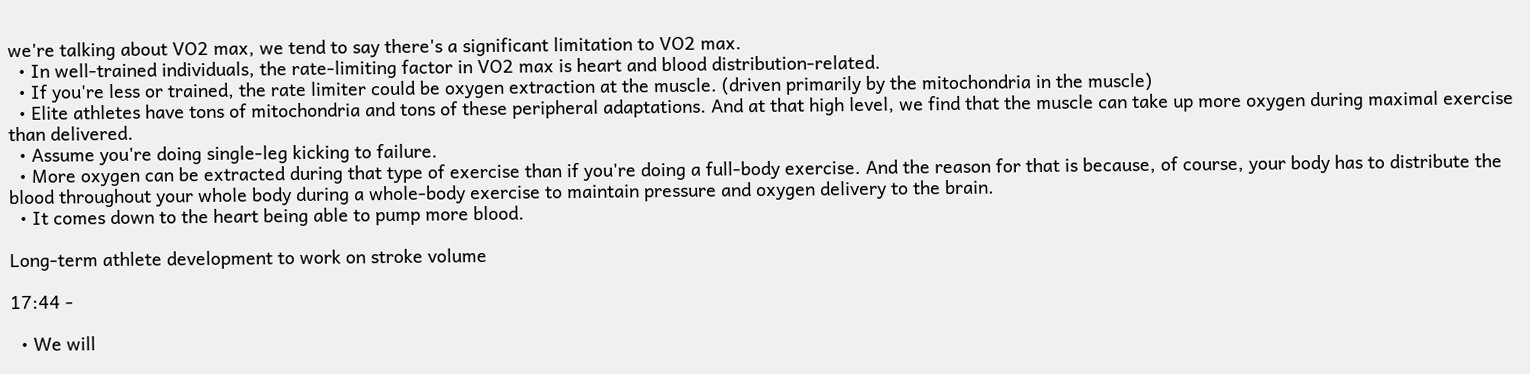we're talking about VO2 max, we tend to say there's a significant limitation to VO2 max.
  • In well-trained individuals, the rate-limiting factor in VO2 max is heart and blood distribution-related.
  • If you're less or trained, the rate limiter could be oxygen extraction at the muscle. (driven primarily by the mitochondria in the muscle)
  • Elite athletes have tons of mitochondria and tons of these peripheral adaptations. And at that high level, we find that the muscle can take up more oxygen during maximal exercise than delivered.
  • Assume you're doing single-leg kicking to failure.
  • More oxygen can be extracted during that type of exercise than if you're doing a full-body exercise. And the reason for that is because, of course, your body has to distribute the blood throughout your whole body during a whole-body exercise to maintain pressure and oxygen delivery to the brain.
  • It comes down to the heart being able to pump more blood.

Long-term athlete development to work on stroke volume

17:44 -

  • We will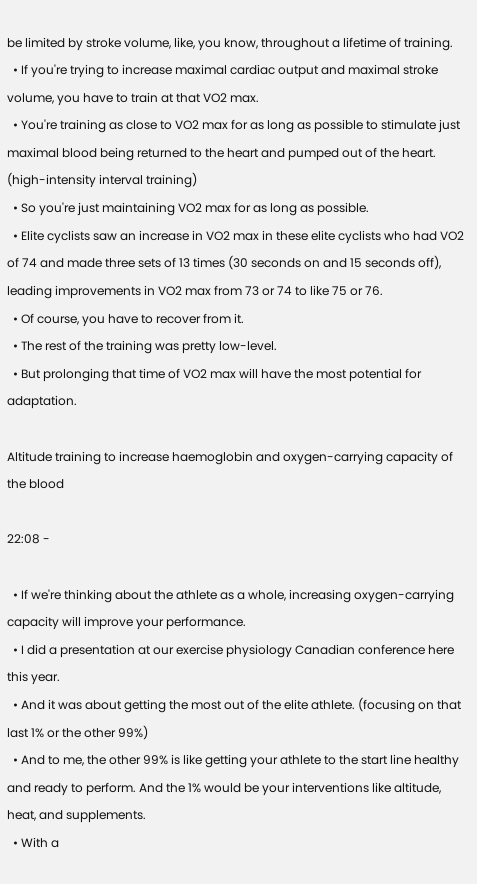be limited by stroke volume, like, you know, throughout a lifetime of training.
  • If you're trying to increase maximal cardiac output and maximal stroke volume, you have to train at that VO2 max.
  • You're training as close to VO2 max for as long as possible to stimulate just maximal blood being returned to the heart and pumped out of the heart. (high-intensity interval training)
  • So you're just maintaining VO2 max for as long as possible.
  • Elite cyclists saw an increase in VO2 max in these elite cyclists who had VO2 of 74 and made three sets of 13 times (30 seconds on and 15 seconds off), leading improvements in VO2 max from 73 or 74 to like 75 or 76.
  • Of course, you have to recover from it.
  • The rest of the training was pretty low-level.
  • But prolonging that time of VO2 max will have the most potential for adaptation.

Altitude training to increase haemoglobin and oxygen-carrying capacity of the blood

22:08 -

  • If we're thinking about the athlete as a whole, increasing oxygen-carrying capacity will improve your performance.
  • I did a presentation at our exercise physiology Canadian conference here this year.
  • And it was about getting the most out of the elite athlete. (focusing on that last 1% or the other 99%)
  • And to me, the other 99% is like getting your athlete to the start line healthy and ready to perform. And the 1% would be your interventions like altitude, heat, and supplements.
  • With a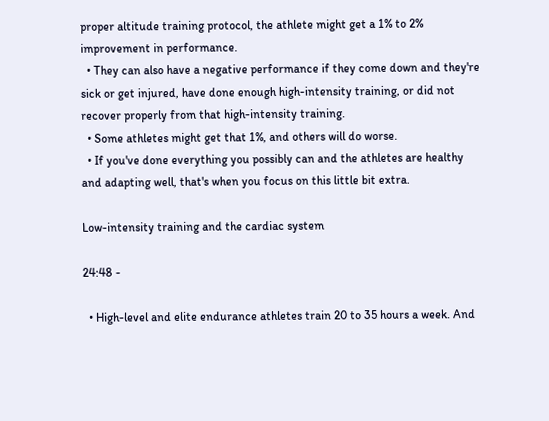proper altitude training protocol, the athlete might get a 1% to 2% improvement in performance.
  • They can also have a negative performance if they come down and they're sick or get injured, have done enough high-intensity training, or did not recover properly from that high-intensity training.
  • Some athletes might get that 1%, and others will do worse.
  • If you've done everything you possibly can and the athletes are healthy and adapting well, that's when you focus on this little bit extra.

Low-intensity training and the cardiac system

24:48 -

  • High-level and elite endurance athletes train 20 to 35 hours a week. And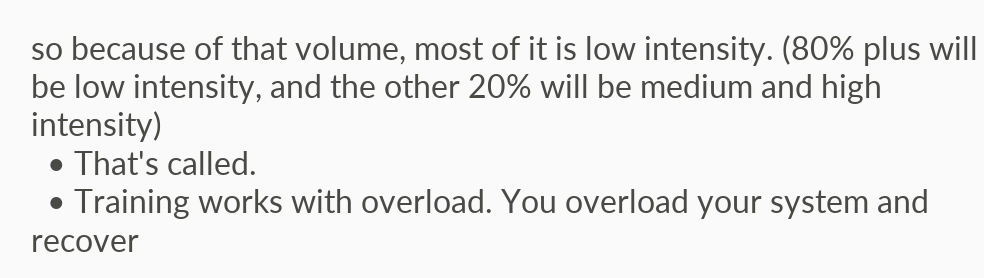so because of that volume, most of it is low intensity. (80% plus will be low intensity, and the other 20% will be medium and high intensity)
  • That's called.
  • Training works with overload. You overload your system and recover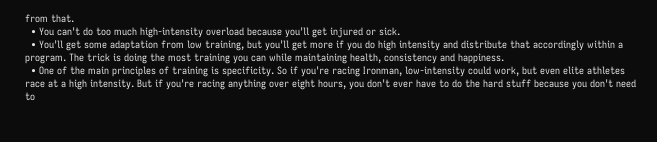from that.
  • You can't do too much high-intensity overload because you'll get injured or sick.
  • You'll get some adaptation from low training, but you'll get more if you do high intensity and distribute that accordingly within a program. The trick is doing the most training you can while maintaining health, consistency and happiness.
  • One of the main principles of training is specificity. So if you're racing Ironman, low-intensity could work, but even elite athletes race at a high intensity. But if you're racing anything over eight hours, you don't ever have to do the hard stuff because you don't need to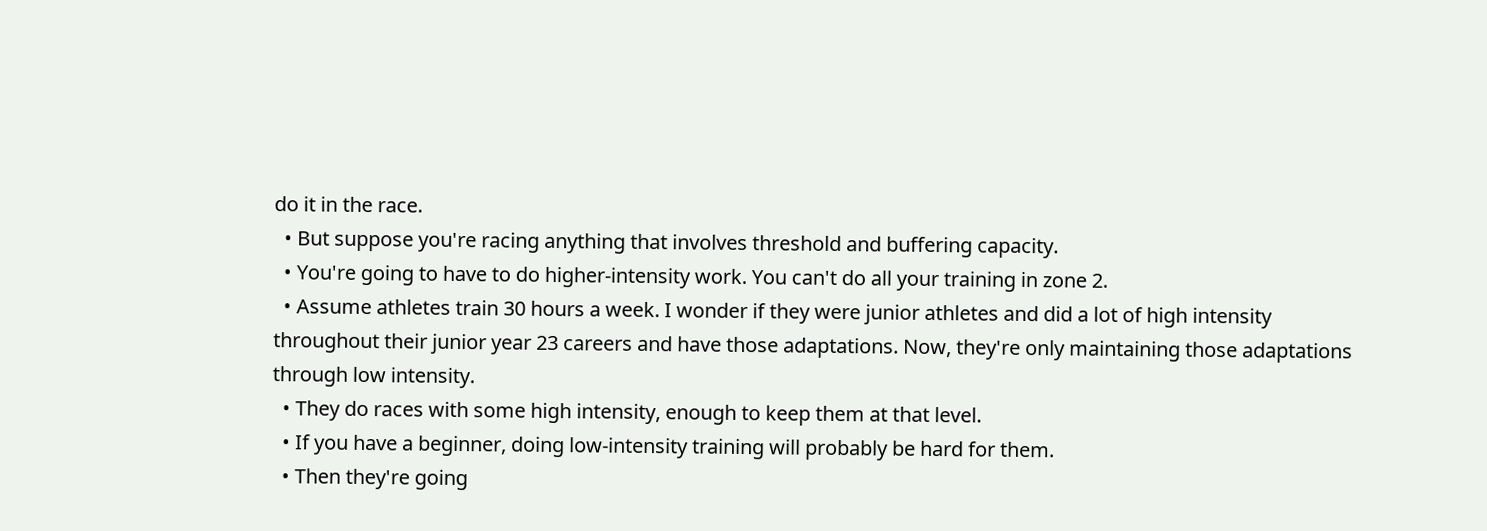do it in the race.
  • But suppose you're racing anything that involves threshold and buffering capacity.
  • You're going to have to do higher-intensity work. You can't do all your training in zone 2.
  • Assume athletes train 30 hours a week. I wonder if they were junior athletes and did a lot of high intensity throughout their junior year 23 careers and have those adaptations. Now, they're only maintaining those adaptations through low intensity.
  • They do races with some high intensity, enough to keep them at that level.
  • If you have a beginner, doing low-intensity training will probably be hard for them.
  • Then they're going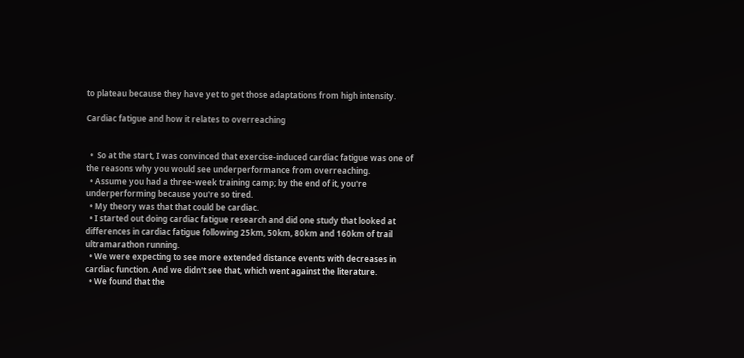to plateau because they have yet to get those adaptations from high intensity.

Cardiac fatigue and how it relates to overreaching


  •  So at the start, I was convinced that exercise-induced cardiac fatigue was one of the reasons why you would see underperformance from overreaching.
  • Assume you had a three-week training camp; by the end of it, you're underperforming because you're so tired.
  • My theory was that that could be cardiac.
  • I started out doing cardiac fatigue research and did one study that looked at differences in cardiac fatigue following 25km, 50km, 80km and 160km of trail ultramarathon running.
  • We were expecting to see more extended distance events with decreases in cardiac function. And we didn't see that, which went against the literature.
  • We found that the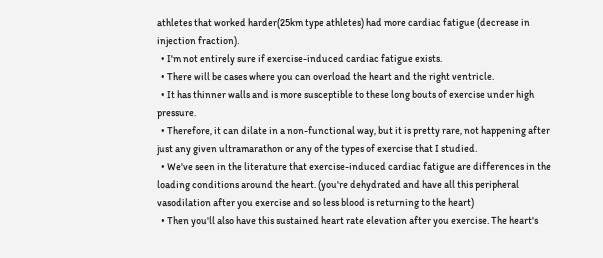athletes that worked harder(25km type athletes) had more cardiac fatigue (decrease in injection fraction).
  • I'm not entirely sure if exercise-induced cardiac fatigue exists.
  • There will be cases where you can overload the heart and the right ventricle.
  • It has thinner walls and is more susceptible to these long bouts of exercise under high pressure.
  • Therefore, it can dilate in a non-functional way, but it is pretty rare, not happening after just any given ultramarathon or any of the types of exercise that I studied.
  • We've seen in the literature that exercise-induced cardiac fatigue are differences in the loading conditions around the heart. (you're dehydrated and have all this peripheral vasodilation after you exercise and so less blood is returning to the heart)
  • Then you'll also have this sustained heart rate elevation after you exercise. The heart's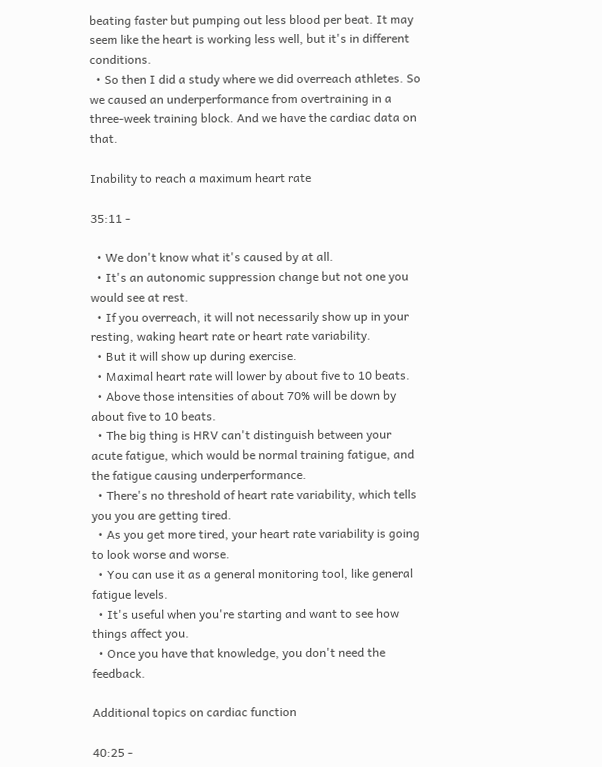beating faster but pumping out less blood per beat. It may seem like the heart is working less well, but it's in different conditions.
  • So then I did a study where we did overreach athletes. So we caused an underperformance from overtraining in a three-week training block. And we have the cardiac data on that.

Inability to reach a maximum heart rate

35:11 -

  • We don't know what it's caused by at all.
  • It's an autonomic suppression change but not one you would see at rest.
  • If you overreach, it will not necessarily show up in your resting, waking heart rate or heart rate variability.
  • But it will show up during exercise.
  • Maximal heart rate will lower by about five to 10 beats.
  • Above those intensities of about 70% will be down by about five to 10 beats.
  • The big thing is HRV can't distinguish between your acute fatigue, which would be normal training fatigue, and the fatigue causing underperformance.
  • There's no threshold of heart rate variability, which tells you you are getting tired.
  • As you get more tired, your heart rate variability is going to look worse and worse.
  • You can use it as a general monitoring tool, like general fatigue levels.
  • It's useful when you're starting and want to see how things affect you.
  • Once you have that knowledge, you don't need the feedback.

Additional topics on cardiac function

40:25 -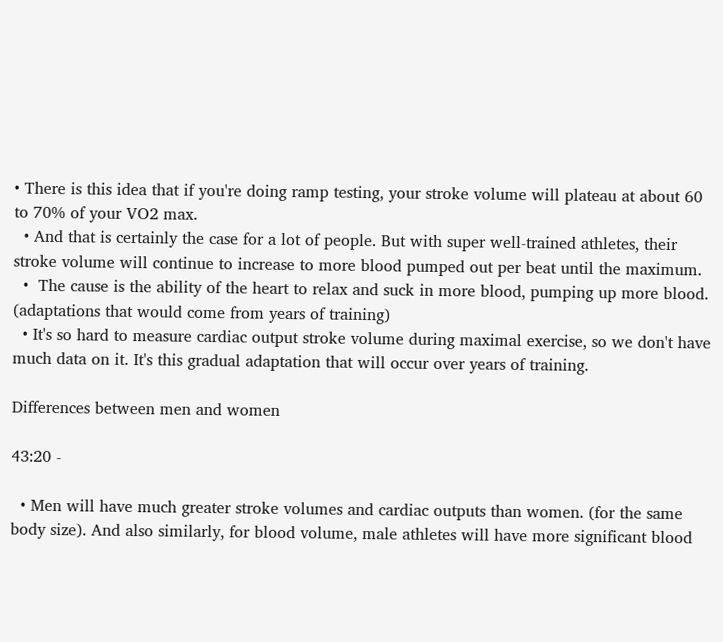• There is this idea that if you're doing ramp testing, your stroke volume will plateau at about 60 to 70% of your VO2 max.
  • And that is certainly the case for a lot of people. But with super well-trained athletes, their stroke volume will continue to increase to more blood pumped out per beat until the maximum.
  •  The cause is the ability of the heart to relax and suck in more blood, pumping up more blood. (adaptations that would come from years of training)
  • It's so hard to measure cardiac output stroke volume during maximal exercise, so we don't have much data on it. It's this gradual adaptation that will occur over years of training.

Differences between men and women

43:20 -

  • Men will have much greater stroke volumes and cardiac outputs than women. (for the same body size). And also similarly, for blood volume, male athletes will have more significant blood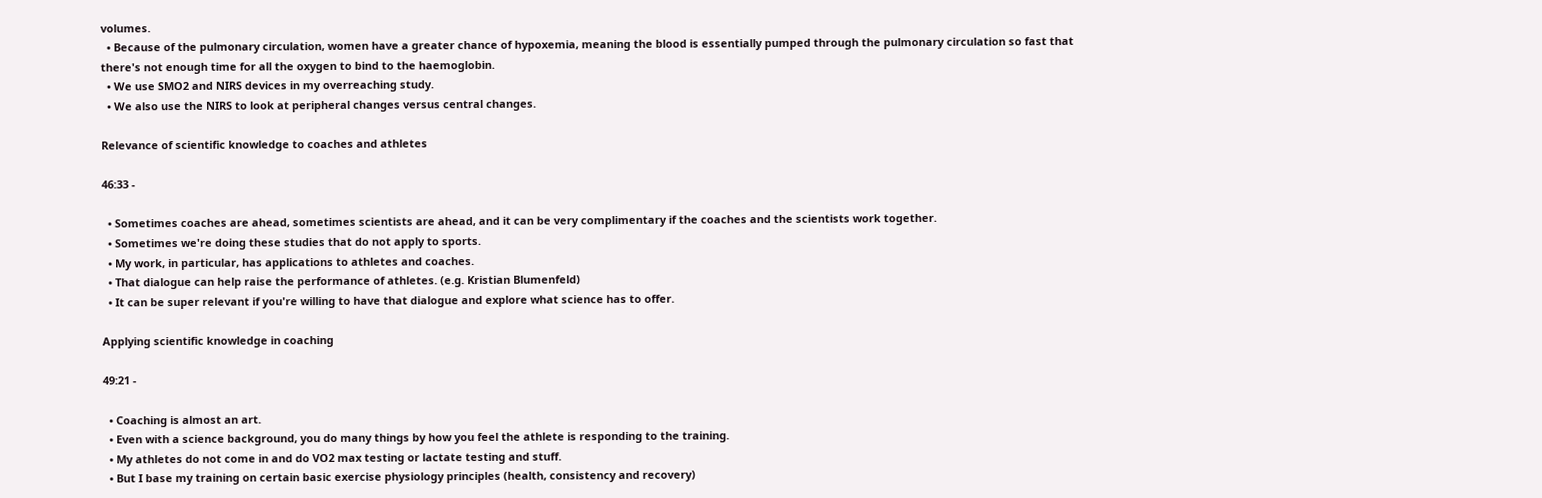volumes.
  • Because of the pulmonary circulation, women have a greater chance of hypoxemia, meaning the blood is essentially pumped through the pulmonary circulation so fast that there's not enough time for all the oxygen to bind to the haemoglobin.
  • We use SMO2 and NIRS devices in my overreaching study.
  • We also use the NIRS to look at peripheral changes versus central changes.

Relevance of scientific knowledge to coaches and athletes

46:33 -

  • Sometimes coaches are ahead, sometimes scientists are ahead, and it can be very complimentary if the coaches and the scientists work together.
  • Sometimes we're doing these studies that do not apply to sports.
  • My work, in particular, has applications to athletes and coaches.
  • That dialogue can help raise the performance of athletes. (e.g. Kristian Blumenfeld)
  • It can be super relevant if you're willing to have that dialogue and explore what science has to offer.

Applying scientific knowledge in coaching

49:21 -

  • Coaching is almost an art.
  • Even with a science background, you do many things by how you feel the athlete is responding to the training.
  • My athletes do not come in and do VO2 max testing or lactate testing and stuff.
  • But I base my training on certain basic exercise physiology principles (health, consistency and recovery)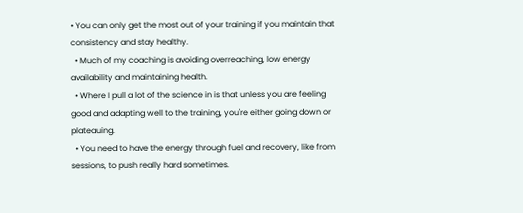• You can only get the most out of your training if you maintain that consistency and stay healthy.
  • Much of my coaching is avoiding overreaching, low energy availability and maintaining health.
  • Where I pull a lot of the science in is that unless you are feeling good and adapting well to the training, you're either going down or plateauing.
  • You need to have the energy through fuel and recovery, like from sessions, to push really hard sometimes.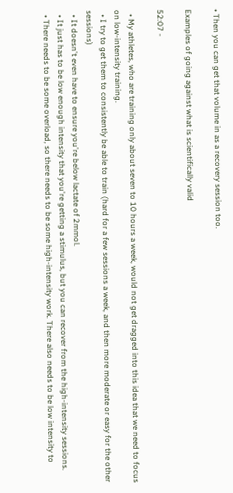• Then you can get that volume in as a recovery session too.

Examples of going against what is scientifically valid

52:07 -

  • My athletes, who are training only about seven to 10 hours a week, would not get dragged into this idea that we need to focus on low-intensity training.
  • I try to get them to consistently be able to train (hard for a few sessions a week, and then more moderate or easy for the other sessions)
  • It doesn't even have to ensure you're below lactate of 2mmol.
  • It just has to be low enough intensity that you're getting a stimulus, but you can recover from the high-intensity sessions.
  • There needs to be some overload, so there needs to be some high-intensity work. There also needs to be low intensity to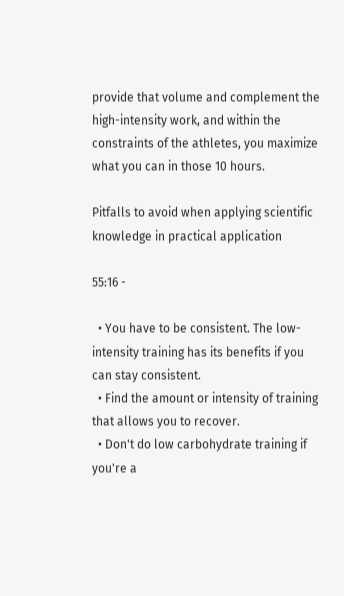provide that volume and complement the high-intensity work, and within the constraints of the athletes, you maximize what you can in those 10 hours.

Pitfalls to avoid when applying scientific knowledge in practical application

55:16 -

  • You have to be consistent. The low-intensity training has its benefits if you can stay consistent.
  • Find the amount or intensity of training that allows you to recover.
  • Don't do low carbohydrate training if you're a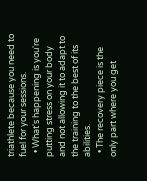triathlete because you need to fuel for your sessions.
  • What's happening is you're putting stress on your body and not allowing it to adapt to the training to the best of its abilities.
  • The recovery piece is the only part where you get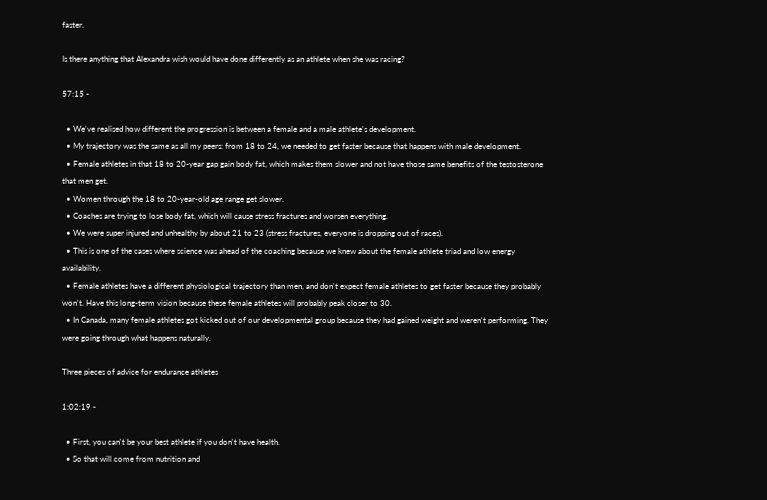faster.

Is there anything that Alexandra wish would have done differently as an athlete when she was racing?

57:15 -

  • We've realised how different the progression is between a female and a male athlete's development.
  • My trajectory was the same as all my peers: from 18 to 24, we needed to get faster because that happens with male development.
  • Female athletes in that 18 to 20-year gap gain body fat, which makes them slower and not have those same benefits of the testosterone that men get.
  • Women through the 18 to 20-year-old age range get slower.
  • Coaches are trying to lose body fat, which will cause stress fractures and worsen everything.
  • We were super injured and unhealthy by about 21 to 23 (stress fractures, everyone is dropping out of races).
  • This is one of the cases where science was ahead of the coaching because we knew about the female athlete triad and low energy availability.
  • Female athletes have a different physiological trajectory than men, and don't expect female athletes to get faster because they probably won't. Have this long-term vision because these female athletes will probably peak closer to 30.
  • In Canada, many female athletes got kicked out of our developmental group because they had gained weight and weren't performing. They were going through what happens naturally.

Three pieces of advice for endurance athletes

1:02:19 -

  • First, you can't be your best athlete if you don't have health.
  • So that will come from nutrition and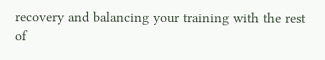recovery and balancing your training with the rest of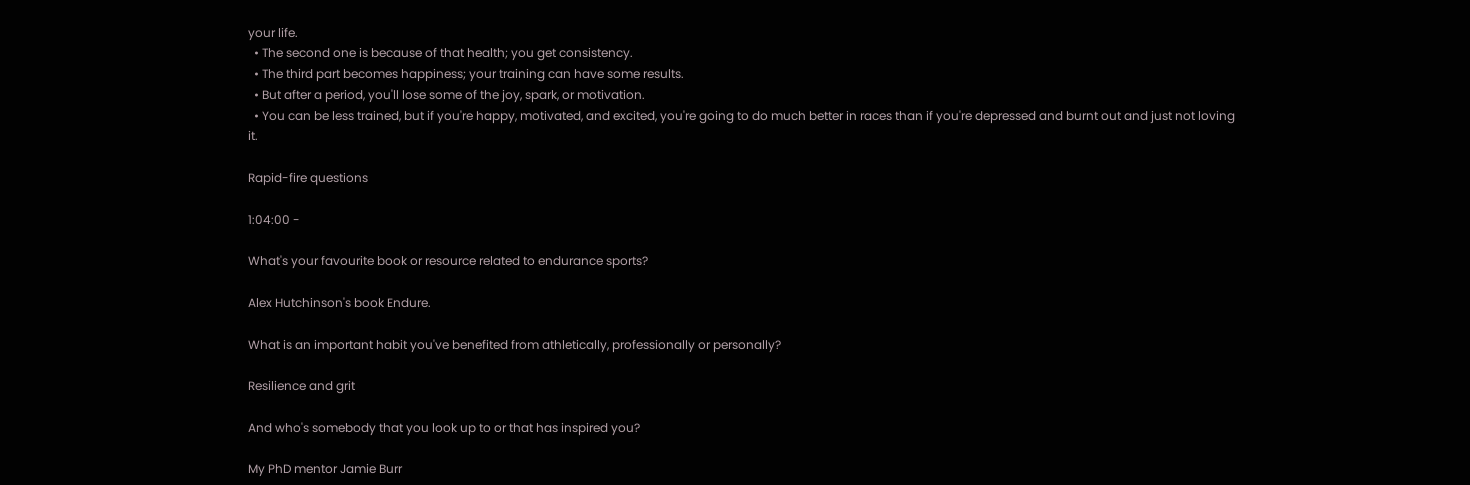your life.
  • The second one is because of that health; you get consistency.
  • The third part becomes happiness; your training can have some results.
  • But after a period, you'll lose some of the joy, spark, or motivation.
  • You can be less trained, but if you're happy, motivated, and excited, you're going to do much better in races than if you're depressed and burnt out and just not loving it.

Rapid-fire questions

1:04:00 -

What's your favourite book or resource related to endurance sports?

Alex Hutchinson's book Endure.

What is an important habit you've benefited from athletically, professionally or personally?

Resilience and grit

And who's somebody that you look up to or that has inspired you?

My PhD mentor Jamie Burr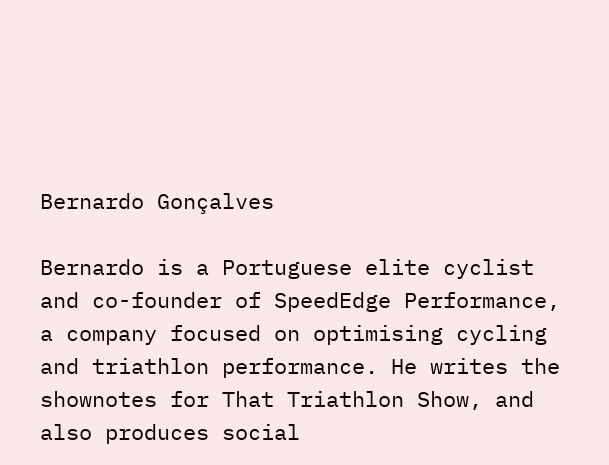Bernardo Gonçalves

Bernardo is a Portuguese elite cyclist and co-founder of SpeedEdge Performance, a company focused on optimising cycling and triathlon performance. He writes the shownotes for That Triathlon Show, and also produces social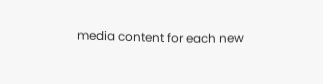media content for each new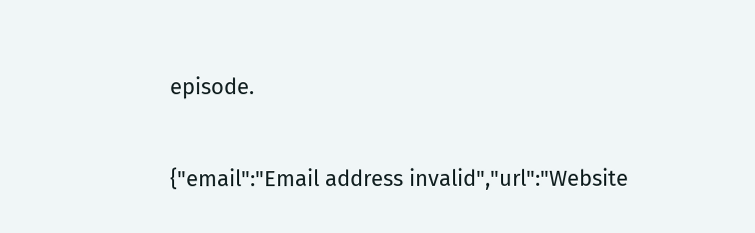episode.

{"email":"Email address invalid","url":"Website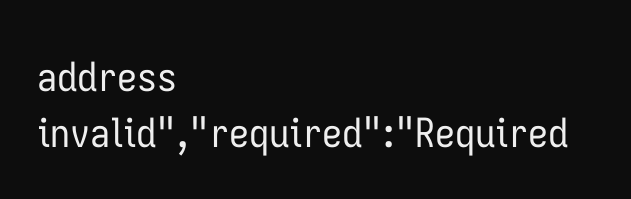address invalid","required":"Required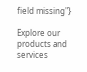field missing"}

Explore our products and services